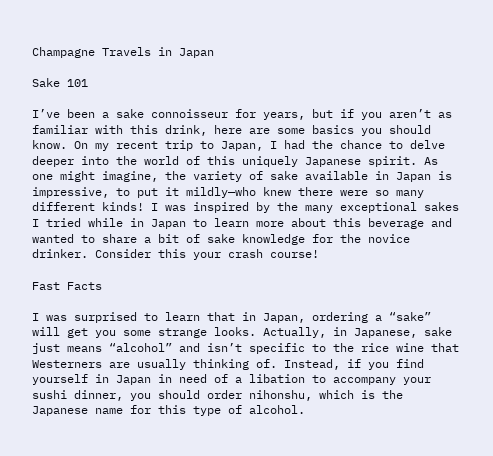Champagne Travels in Japan

Sake 101

I’ve been a sake connoisseur for years, but if you aren’t as familiar with this drink, here are some basics you should know. On my recent trip to Japan, I had the chance to delve deeper into the world of this uniquely Japanese spirit. As one might imagine, the variety of sake available in Japan is impressive, to put it mildly—who knew there were so many different kinds! I was inspired by the many exceptional sakes I tried while in Japan to learn more about this beverage and wanted to share a bit of sake knowledge for the novice drinker. Consider this your crash course!

Fast Facts

I was surprised to learn that in Japan, ordering a “sake” will get you some strange looks. Actually, in Japanese, sake just means “alcohol” and isn’t specific to the rice wine that Westerners are usually thinking of. Instead, if you find yourself in Japan in need of a libation to accompany your sushi dinner, you should order nihonshu, which is the Japanese name for this type of alcohol.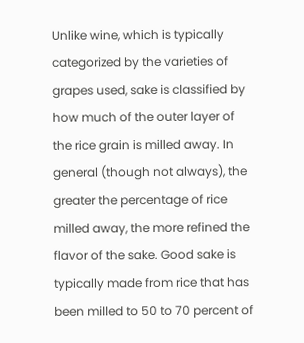Unlike wine, which is typically categorized by the varieties of grapes used, sake is classified by how much of the outer layer of the rice grain is milled away. In general (though not always), the greater the percentage of rice milled away, the more refined the flavor of the sake. Good sake is typically made from rice that has been milled to 50 to 70 percent of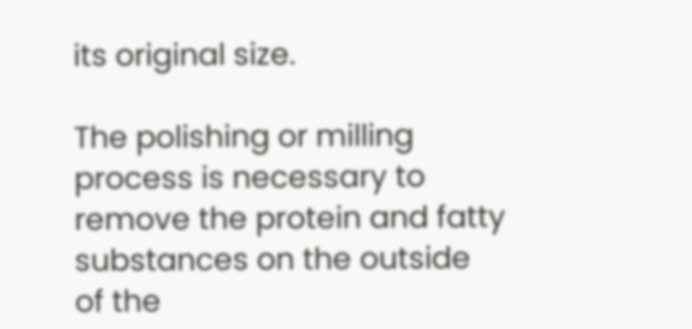its original size.

The polishing or milling process is necessary to remove the protein and fatty substances on the outside of the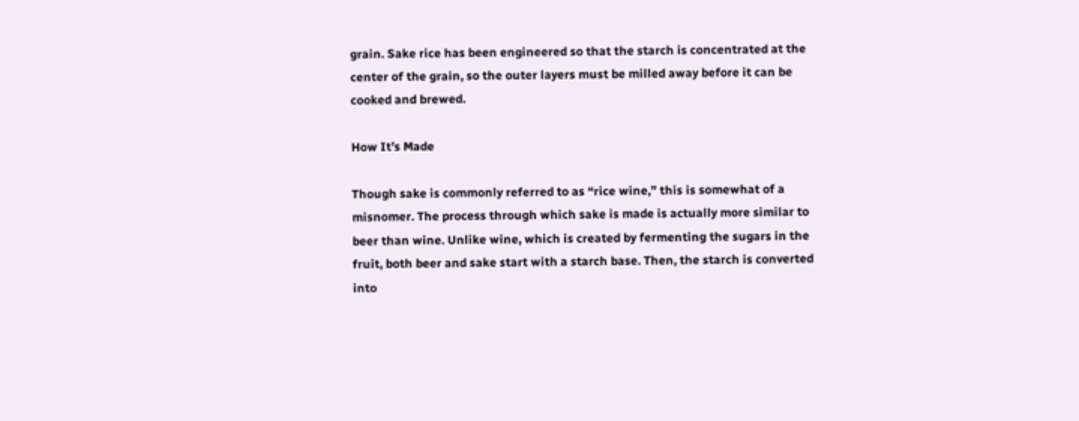grain. Sake rice has been engineered so that the starch is concentrated at the center of the grain, so the outer layers must be milled away before it can be cooked and brewed.

How It’s Made

Though sake is commonly referred to as “rice wine,” this is somewhat of a misnomer. The process through which sake is made is actually more similar to beer than wine. Unlike wine, which is created by fermenting the sugars in the fruit, both beer and sake start with a starch base. Then, the starch is converted into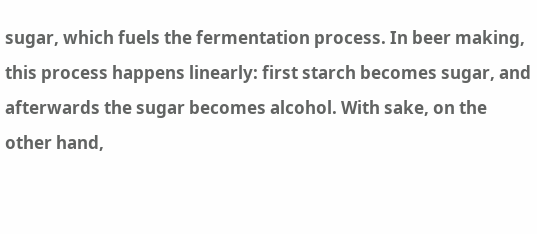sugar, which fuels the fermentation process. In beer making, this process happens linearly: first starch becomes sugar, and afterwards the sugar becomes alcohol. With sake, on the other hand,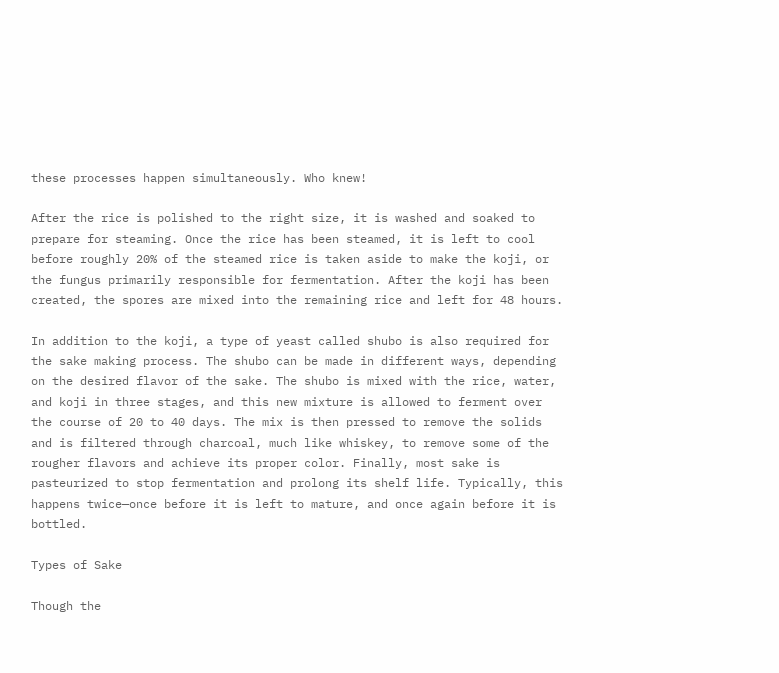these processes happen simultaneously. Who knew!

After the rice is polished to the right size, it is washed and soaked to prepare for steaming. Once the rice has been steamed, it is left to cool before roughly 20% of the steamed rice is taken aside to make the koji, or the fungus primarily responsible for fermentation. After the koji has been created, the spores are mixed into the remaining rice and left for 48 hours.

In addition to the koji, a type of yeast called shubo is also required for the sake making process. The shubo can be made in different ways, depending on the desired flavor of the sake. The shubo is mixed with the rice, water, and koji in three stages, and this new mixture is allowed to ferment over the course of 20 to 40 days. The mix is then pressed to remove the solids and is filtered through charcoal, much like whiskey, to remove some of the rougher flavors and achieve its proper color. Finally, most sake is pasteurized to stop fermentation and prolong its shelf life. Typically, this happens twice—once before it is left to mature, and once again before it is bottled.

Types of Sake

Though the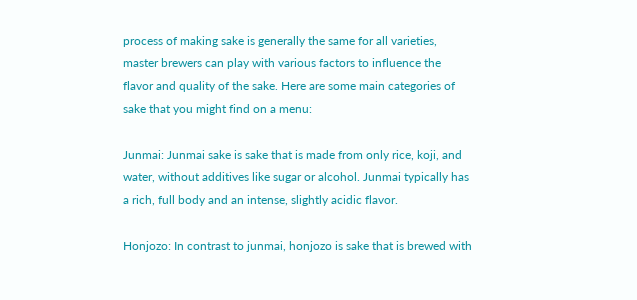process of making sake is generally the same for all varieties, master brewers can play with various factors to influence the flavor and quality of the sake. Here are some main categories of sake that you might find on a menu:

Junmai: Junmai sake is sake that is made from only rice, koji, and water, without additives like sugar or alcohol. Junmai typically has a rich, full body and an intense, slightly acidic flavor.

Honjozo: In contrast to junmai, honjozo is sake that is brewed with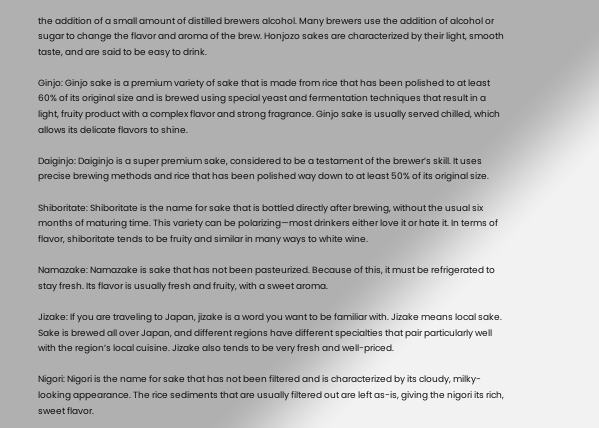the addition of a small amount of distilled brewers alcohol. Many brewers use the addition of alcohol or sugar to change the flavor and aroma of the brew. Honjozo sakes are characterized by their light, smooth taste, and are said to be easy to drink.

Ginjo: Ginjo sake is a premium variety of sake that is made from rice that has been polished to at least 60% of its original size and is brewed using special yeast and fermentation techniques that result in a light, fruity product with a complex flavor and strong fragrance. Ginjo sake is usually served chilled, which allows its delicate flavors to shine.

Daiginjo: Daiginjo is a super premium sake, considered to be a testament of the brewer’s skill. It uses precise brewing methods and rice that has been polished way down to at least 50% of its original size.

Shiboritate: Shiboritate is the name for sake that is bottled directly after brewing, without the usual six months of maturing time. This variety can be polarizing—most drinkers either love it or hate it. In terms of flavor, shiboritate tends to be fruity and similar in many ways to white wine.

Namazake: Namazake is sake that has not been pasteurized. Because of this, it must be refrigerated to stay fresh. Its flavor is usually fresh and fruity, with a sweet aroma.

Jizake: If you are traveling to Japan, jizake is a word you want to be familiar with. Jizake means local sake. Sake is brewed all over Japan, and different regions have different specialties that pair particularly well with the region’s local cuisine. Jizake also tends to be very fresh and well-priced.

Nigori: Nigori is the name for sake that has not been filtered and is characterized by its cloudy, milky-looking appearance. The rice sediments that are usually filtered out are left as-is, giving the nigori its rich, sweet flavor.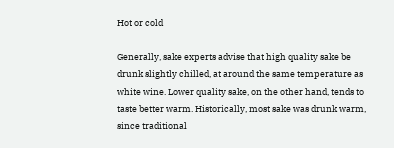Hot or cold

Generally, sake experts advise that high quality sake be drunk slightly chilled, at around the same temperature as white wine. Lower quality sake, on the other hand, tends to taste better warm. Historically, most sake was drunk warm, since traditional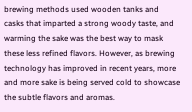brewing methods used wooden tanks and casks that imparted a strong woody taste, and warming the sake was the best way to mask these less refined flavors. However, as brewing technology has improved in recent years, more and more sake is being served cold to showcase the subtle flavors and aromas.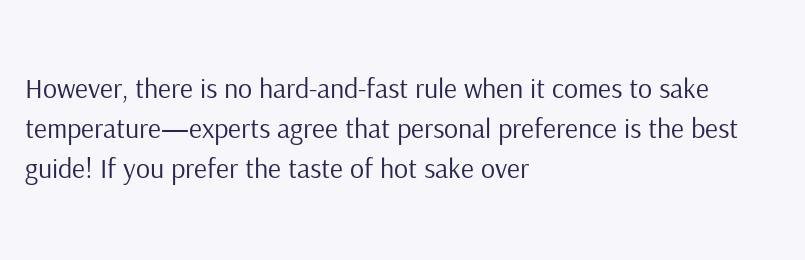However, there is no hard-and-fast rule when it comes to sake temperature—experts agree that personal preference is the best guide! If you prefer the taste of hot sake over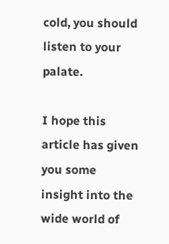cold, you should listen to your palate.

I hope this article has given you some insight into the wide world of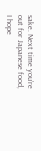sake. Next time you’re out for Japanese food, I hope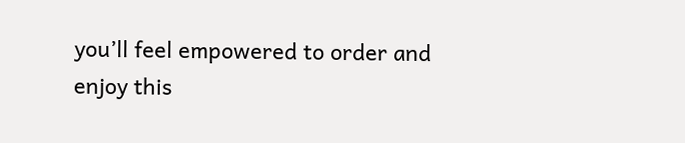you’ll feel empowered to order and enjoy this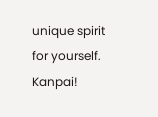unique spirit for yourself. Kanpai!